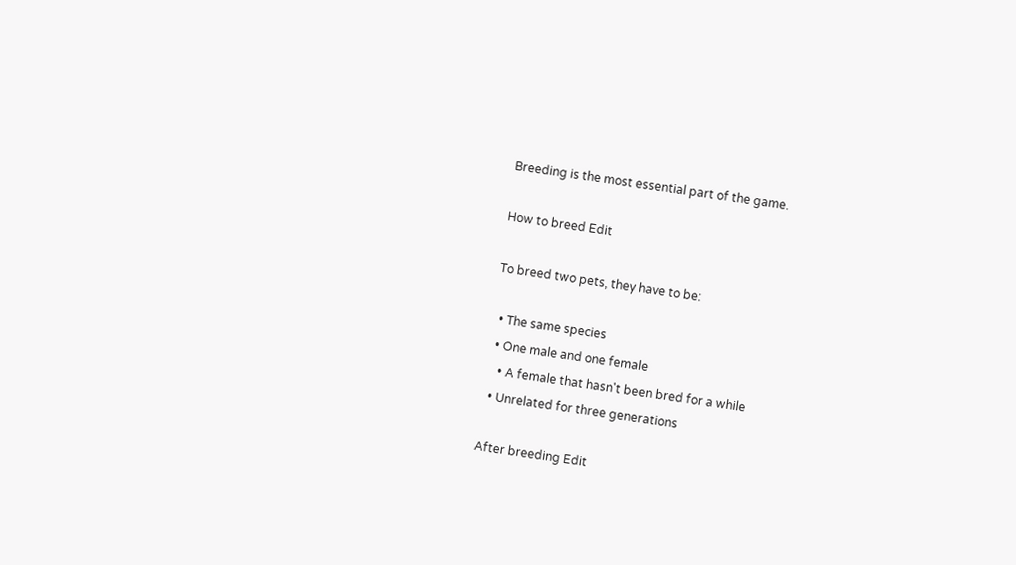Breeding is the most essential part of the game.

How to breed Edit

To breed two pets, they have to be:

  • The same species
  • One male and one female
    • A female that hasn't been bred for a while
  • Unrelated for three generations

After breeding Edit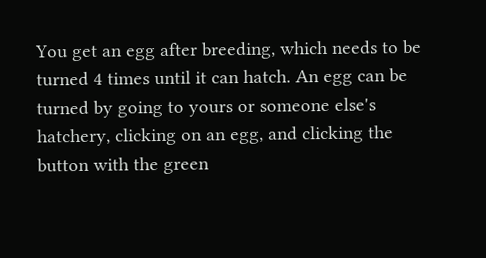You get an egg after breeding, which needs to be turned 4 times until it can hatch. An egg can be turned by going to yours or someone else's hatchery, clicking on an egg, and clicking the button with the green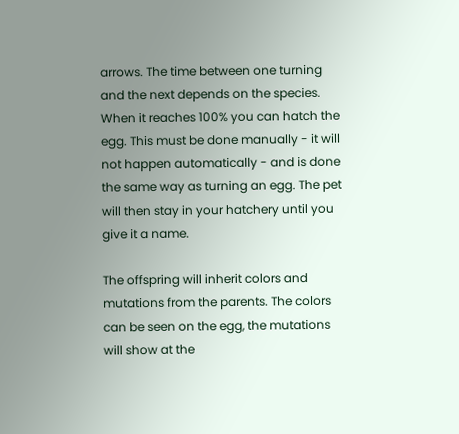arrows. The time between one turning and the next depends on the species. When it reaches 100% you can hatch the egg. This must be done manually - it will not happen automatically - and is done the same way as turning an egg. The pet will then stay in your hatchery until you give it a name.

The offspring will inherit colors and mutations from the parents. The colors can be seen on the egg, the mutations will show at the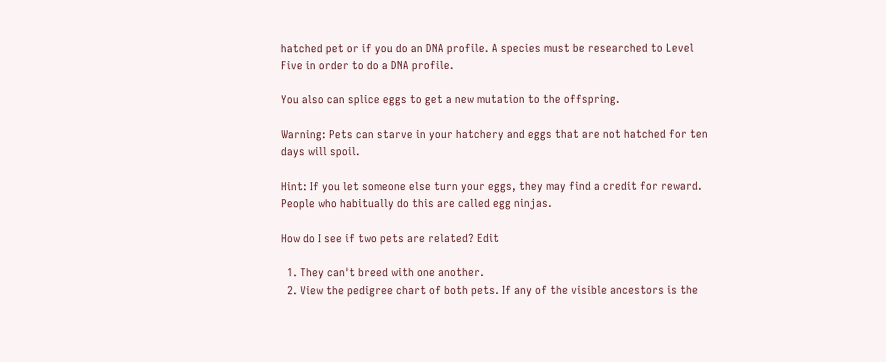hatched pet or if you do an DNA profile. A species must be researched to Level Five in order to do a DNA profile.

You also can splice eggs to get a new mutation to the offspring.

Warning: Pets can starve in your hatchery and eggs that are not hatched for ten days will spoil.

Hint: If you let someone else turn your eggs, they may find a credit for reward. People who habitually do this are called egg ninjas.

How do I see if two pets are related? Edit

  1. They can't breed with one another.
  2. View the pedigree chart of both pets. If any of the visible ancestors is the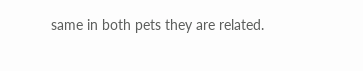same in both pets they are related.